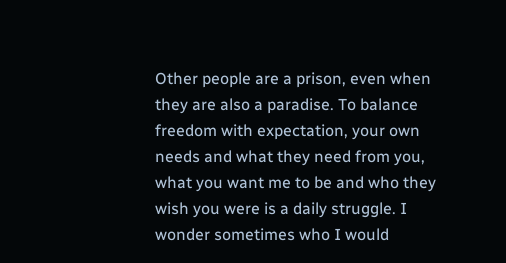Other people are a prison, even when they are also a paradise. To balance freedom with expectation, your own needs and what they need from you, what you want me to be and who they wish you were is a daily struggle. I wonder sometimes who I would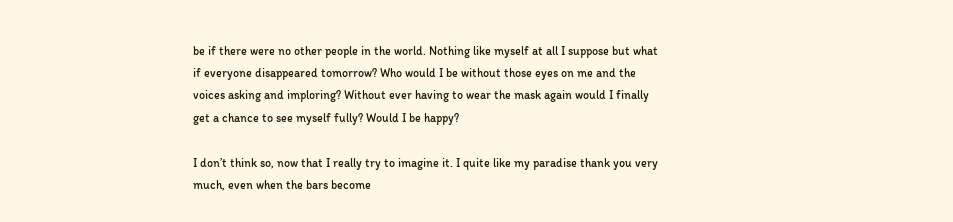be if there were no other people in the world. Nothing like myself at all I suppose but what if everyone disappeared tomorrow? Who would I be without those eyes on me and the voices asking and imploring? Without ever having to wear the mask again would I finally get a chance to see myself fully? Would I be happy?

I don’t think so, now that I really try to imagine it. I quite like my paradise thank you very much, even when the bars become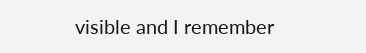visible and I remember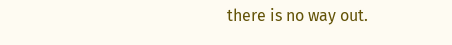there is no way out.